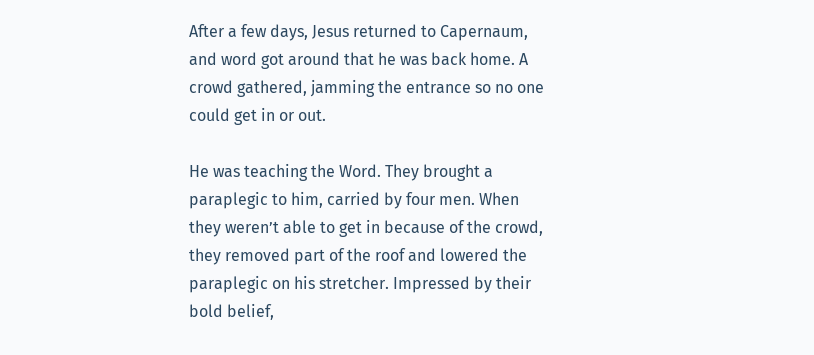After a few days, Jesus returned to Capernaum, and word got around that he was back home. A crowd gathered, jamming the entrance so no one could get in or out.

He was teaching the Word. They brought a paraplegic to him, carried by four men. When they weren’t able to get in because of the crowd, they removed part of the roof and lowered the paraplegic on his stretcher. Impressed by their bold belief,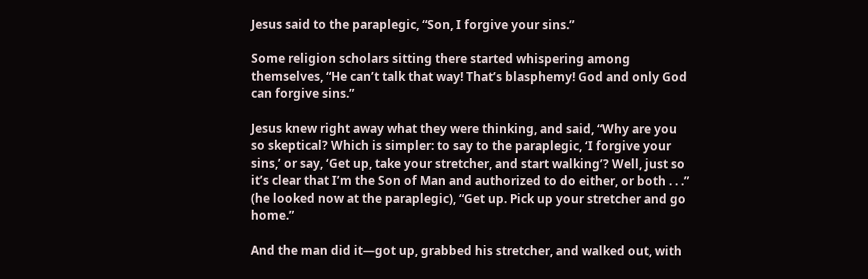Jesus said to the paraplegic, “Son, I forgive your sins.”

Some religion scholars sitting there started whispering among themselves, “He can’t talk that way! That’s blasphemy! God and only God can forgive sins.”

Jesus knew right away what they were thinking, and said, “Why are you so skeptical? Which is simpler: to say to the paraplegic, ‘I forgive your sins,’ or say, ‘Get up, take your stretcher, and start walking’? Well, just so it’s clear that I’m the Son of Man and authorized to do either, or both . . .” (he looked now at the paraplegic), “Get up. Pick up your stretcher and go home.”

And the man did it—got up, grabbed his stretcher, and walked out, with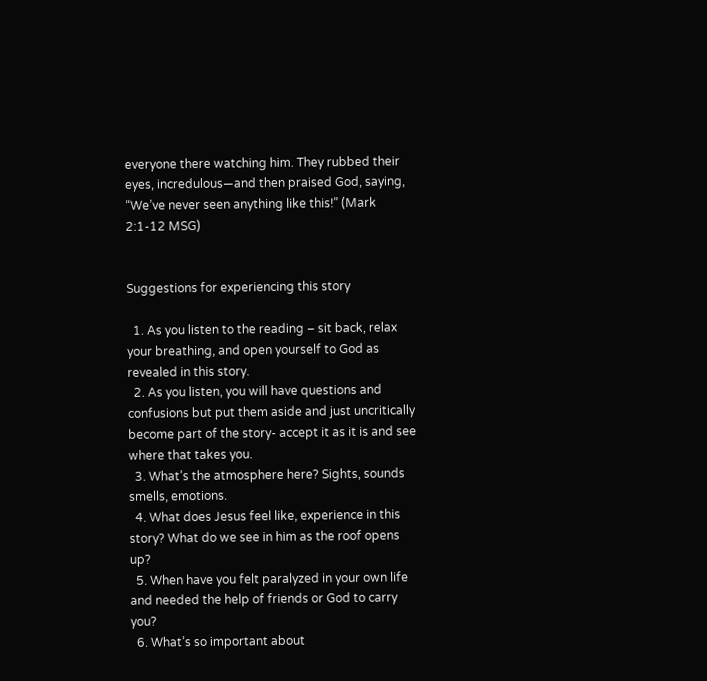everyone there watching him. They rubbed their eyes, incredulous—and then praised God, saying, “We’ve never seen anything like this!” (Mark 2:1-12 MSG)


Suggestions for experiencing this story

  1. As you listen to the reading – sit back, relax your breathing, and open yourself to God as revealed in this story.
  2. As you listen, you will have questions and confusions but put them aside and just uncritically become part of the story- accept it as it is and see where that takes you.
  3. What’s the atmosphere here? Sights, sounds smells, emotions.
  4. What does Jesus feel like, experience in this story? What do we see in him as the roof opens up?
  5. When have you felt paralyzed in your own life and needed the help of friends or God to carry you?
  6. What’s so important about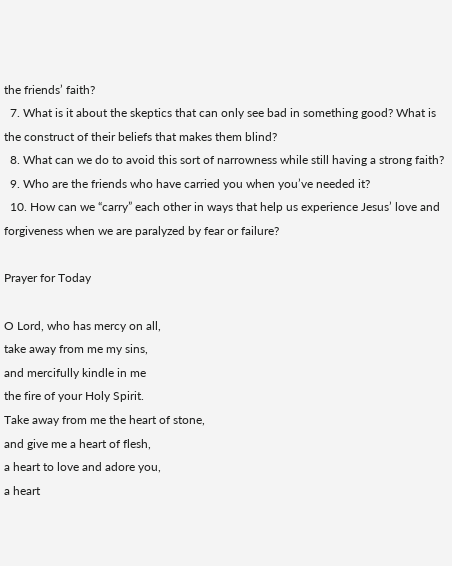the friends’ faith?
  7. What is it about the skeptics that can only see bad in something good? What is the construct of their beliefs that makes them blind?
  8. What can we do to avoid this sort of narrowness while still having a strong faith?
  9. Who are the friends who have carried you when you’ve needed it?
  10. How can we “carry” each other in ways that help us experience Jesus’ love and forgiveness when we are paralyzed by fear or failure?

Prayer for Today

O Lord, who has mercy on all,
take away from me my sins,
and mercifully kindle in me
the fire of your Holy Spirit.
Take away from me the heart of stone,
and give me a heart of flesh,
a heart to love and adore you,
a heart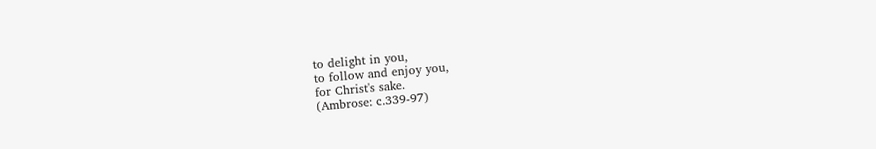to delight in you,
to follow and enjoy you,
for Christ's sake.
(Ambrose: c.339-97)